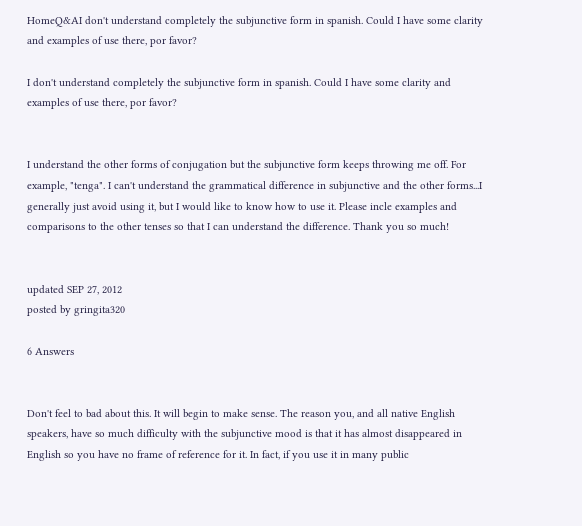HomeQ&AI don't understand completely the subjunctive form in spanish. Could I have some clarity and examples of use there, por favor?

I don't understand completely the subjunctive form in spanish. Could I have some clarity and examples of use there, por favor?


I understand the other forms of conjugation but the subjunctive form keeps throwing me off. For example, "tenga". I can't understand the grammatical difference in subjunctive and the other forms...I generally just avoid using it, but I would like to know how to use it. Please incle examples and comparisons to the other tenses so that I can understand the difference. Thank you so much!


updated SEP 27, 2012
posted by gringita320

6 Answers


Don't feel to bad about this. It will begin to make sense. The reason you, and all native English speakers, have so much difficulty with the subjunctive mood is that it has almost disappeared in English so you have no frame of reference for it. In fact, if you use it in many public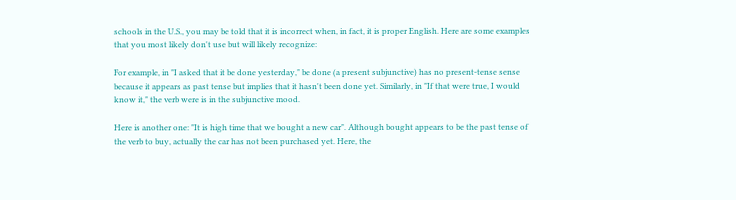schools in the U.S., you may be told that it is incorrect when, in fact, it is proper English. Here are some examples that you most likely don't use but will likely recognize:

For example, in "I asked that it be done yesterday," be done (a present subjunctive) has no present-tense sense because it appears as past tense but implies that it hasn't been done yet. Similarly, in "If that were true, I would know it," the verb were is in the subjunctive mood.

Here is another one: "It is high time that we bought a new car". Although bought appears to be the past tense of the verb to buy, actually the car has not been purchased yet. Here, the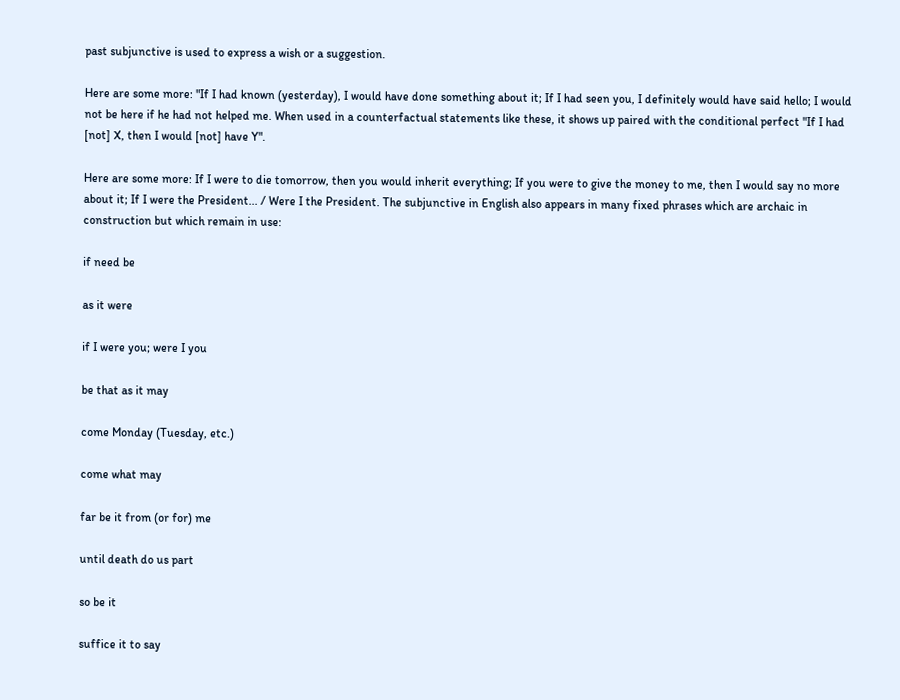past subjunctive is used to express a wish or a suggestion.

Here are some more: "If I had known (yesterday), I would have done something about it; If I had seen you, I definitely would have said hello; I would not be here if he had not helped me. When used in a counterfactual statements like these, it shows up paired with the conditional perfect "If I had [not] X, then I would [not] have Y".

Here are some more: If I were to die tomorrow, then you would inherit everything; If you were to give the money to me, then I would say no more about it; If I were the President... / Were I the President. The subjunctive in English also appears in many fixed phrases which are archaic in construction but which remain in use:

if need be

as it were

if I were you; were I you

be that as it may

come Monday (Tuesday, etc.)

come what may

far be it from (or for) me

until death do us part

so be it

suffice it to say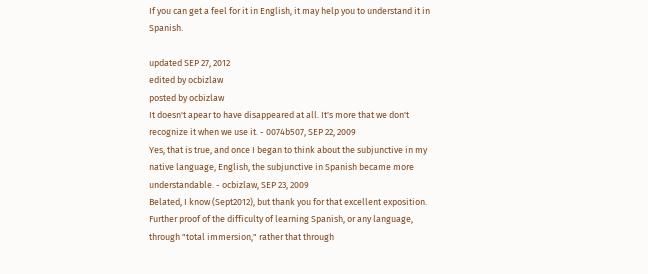If you can get a feel for it in English, it may help you to understand it in Spanish.

updated SEP 27, 2012
edited by ocbizlaw
posted by ocbizlaw
It doesn't apear to have disappeared at all. It's more that we don't recognize it when we use it. - 0074b507, SEP 22, 2009
Yes, that is true, and once I began to think about the subjunctive in my native language, English, the subjunctive in Spanish became more understandable. - ocbizlaw, SEP 23, 2009
Belated, I know (Sept2012), but thank you for that excellent exposition. Further proof of the difficulty of learning Spanish, or any language, through "total immersion," rather that through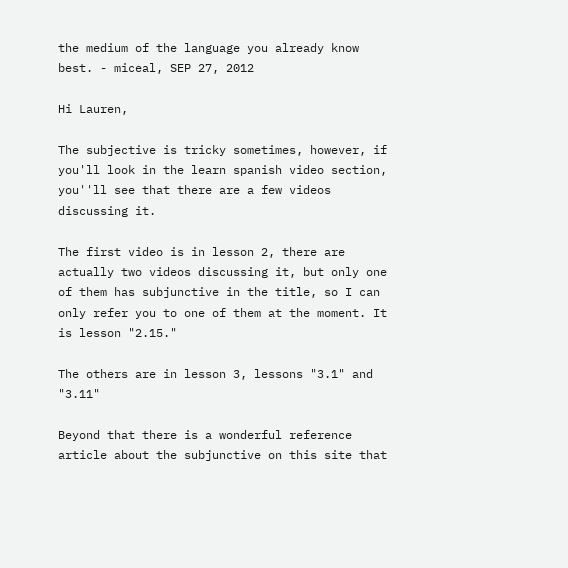the medium of the language you already know best. - miceal, SEP 27, 2012

Hi Lauren,

The subjective is tricky sometimes, however, if you'll look in the learn spanish video section, you''ll see that there are a few videos discussing it.

The first video is in lesson 2, there are actually two videos discussing it, but only one of them has subjunctive in the title, so I can only refer you to one of them at the moment. It is lesson "2.15."

The others are in lesson 3, lessons "3.1" and "3.11"

Beyond that there is a wonderful reference article about the subjunctive on this site that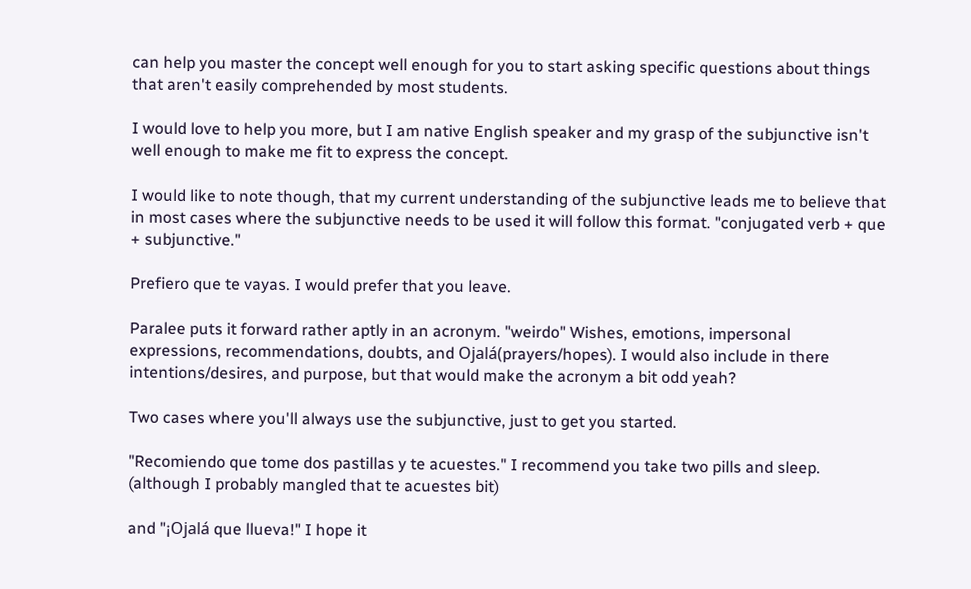can help you master the concept well enough for you to start asking specific questions about things that aren't easily comprehended by most students.

I would love to help you more, but I am native English speaker and my grasp of the subjunctive isn't well enough to make me fit to express the concept.

I would like to note though, that my current understanding of the subjunctive leads me to believe that in most cases where the subjunctive needs to be used it will follow this format. "conjugated verb + que + subjunctive."

Prefiero que te vayas. I would prefer that you leave.

Paralee puts it forward rather aptly in an acronym. "weirdo" Wishes, emotions, impersonal expressions, recommendations, doubts, and Ojalá(prayers/hopes). I would also include in there intentions/desires, and purpose, but that would make the acronym a bit odd yeah?

Two cases where you'll always use the subjunctive, just to get you started.

"Recomiendo que tome dos pastillas y te acuestes." I recommend you take two pills and sleep. (although I probably mangled that te acuestes bit)

and "¡Ojalá que llueva!" I hope it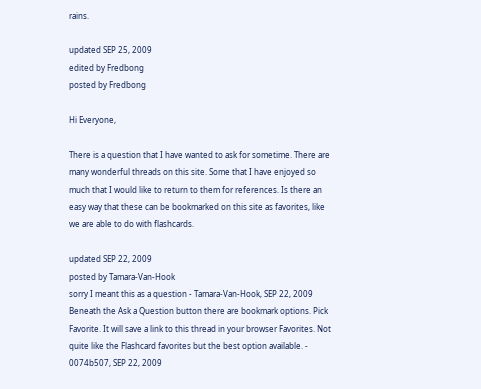rains.

updated SEP 25, 2009
edited by Fredbong
posted by Fredbong

Hi Everyone,

There is a question that I have wanted to ask for sometime. There are many wonderful threads on this site. Some that I have enjoyed so much that I would like to return to them for references. Is there an easy way that these can be bookmarked on this site as favorites, like we are able to do with flashcards.

updated SEP 22, 2009
posted by Tamara-Van-Hook
sorry I meant this as a question - Tamara-Van-Hook, SEP 22, 2009
Beneath the Ask a Question button there are bookmark options. Pick Favorite. It will save a link to this thread in your browser Favorites. Not quite like the Flashcard favorites but the best option available. - 0074b507, SEP 22, 2009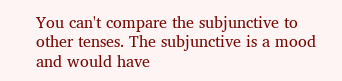You can't compare the subjunctive to other tenses. The subjunctive is a mood and would have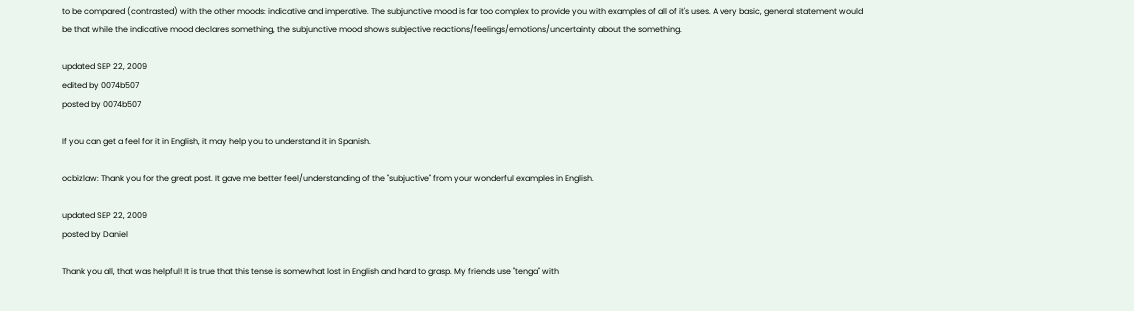to be compared (contrasted) with the other moods: indicative and imperative. The subjunctive mood is far too complex to provide you with examples of all of it's uses. A very basic, general statement would be that while the indicative mood declares something, the subjunctive mood shows subjective reactions/feelings/emotions/uncertainty about the something.

updated SEP 22, 2009
edited by 0074b507
posted by 0074b507

If you can get a feel for it in English, it may help you to understand it in Spanish.

ocbizlaw: Thank you for the great post. It gave me better feel/understanding of the "subjuctive" from your wonderful examples in English.

updated SEP 22, 2009
posted by Daniel

Thank you all, that was helpful! It is true that this tense is somewhat lost in English and hard to grasp. My friends use "tenga" with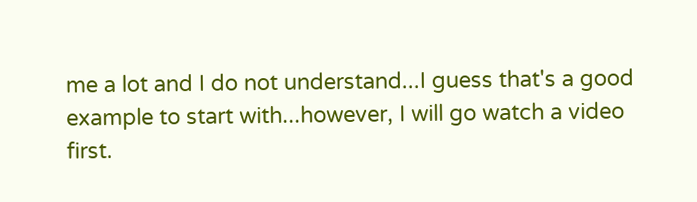me a lot and I do not understand...I guess that's a good example to start with...however, I will go watch a video first.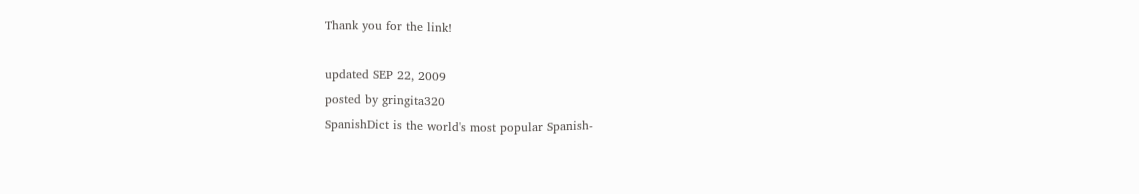Thank you for the link!

updated SEP 22, 2009
posted by gringita320
SpanishDict is the world's most popular Spanish-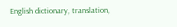English dictionary, translation,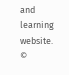and learning website.
©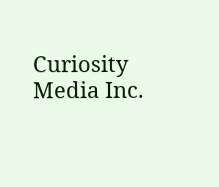Curiosity Media Inc.